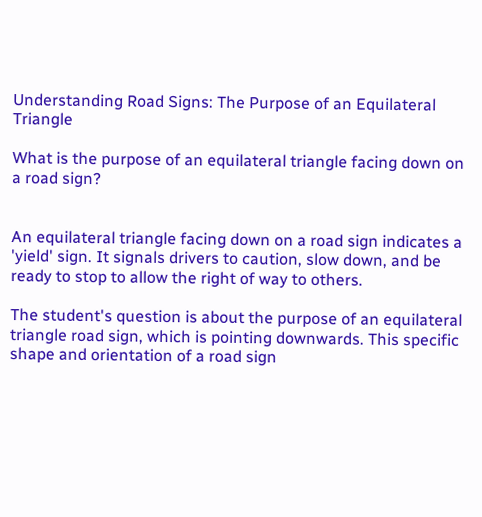Understanding Road Signs: The Purpose of an Equilateral Triangle

What is the purpose of an equilateral triangle facing down on a road sign?


An equilateral triangle facing down on a road sign indicates a 'yield' sign. It signals drivers to caution, slow down, and be ready to stop to allow the right of way to others.

The student's question is about the purpose of an equilateral triangle road sign, which is pointing downwards. This specific shape and orientation of a road sign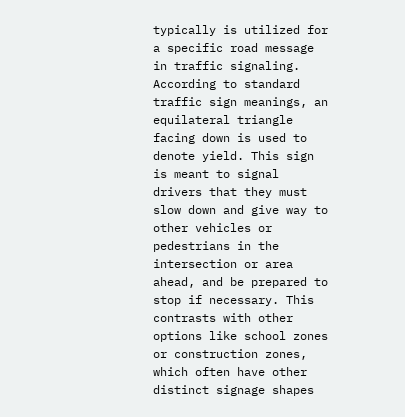typically is utilized for a specific road message in traffic signaling. According to standard traffic sign meanings, an equilateral triangle facing down is used to denote yield. This sign is meant to signal drivers that they must slow down and give way to other vehicles or pedestrians in the intersection or area ahead, and be prepared to stop if necessary. This contrasts with other options like school zones or construction zones, which often have other distinct signage shapes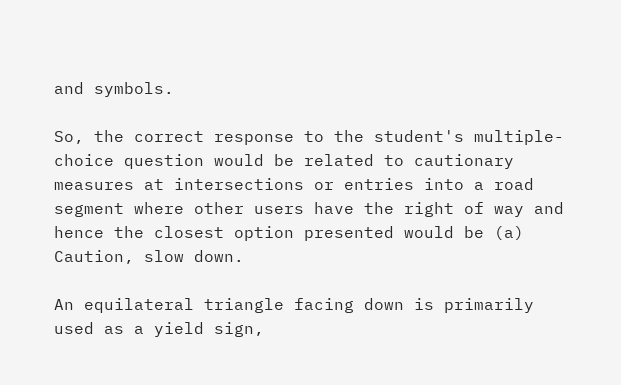and symbols.

So, the correct response to the student's multiple-choice question would be related to cautionary measures at intersections or entries into a road segment where other users have the right of way and hence the closest option presented would be (a) Caution, slow down.

An equilateral triangle facing down is primarily used as a yield sign,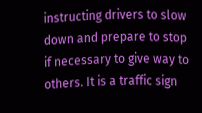instructing drivers to slow down and prepare to stop if necessary to give way to others. It is a traffic sign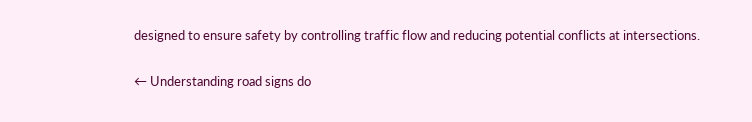designed to ensure safety by controlling traffic flow and reducing potential conflicts at intersections.

← Understanding road signs do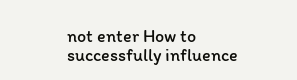not enter How to successfully influence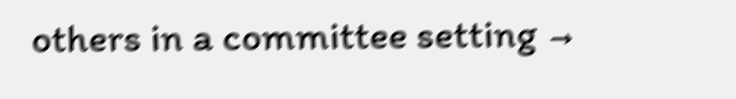others in a committee setting →